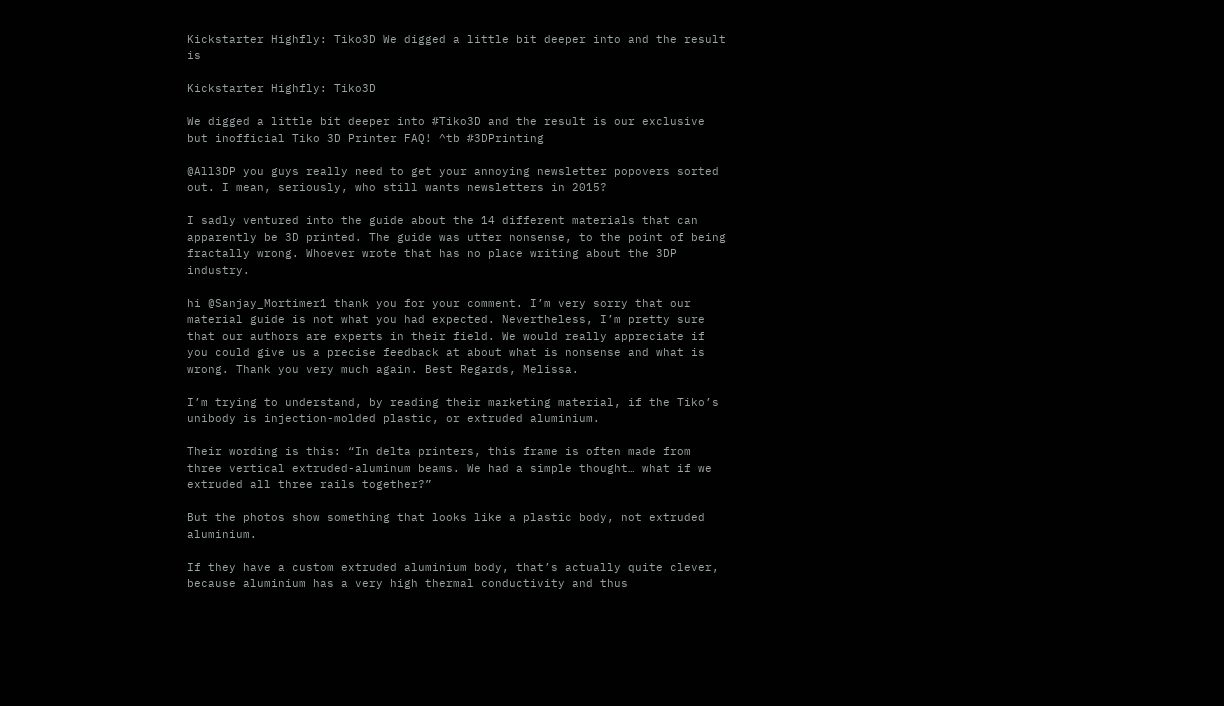Kickstarter Highfly: Tiko3D We digged a little bit deeper into and the result is

Kickstarter Highfly: Tiko3D

We digged a little bit deeper into #Tiko3D and the result is our exclusive but inofficial Tiko 3D Printer FAQ! ^tb #3DPrinting

@All3DP you guys really need to get your annoying newsletter popovers sorted out. I mean, seriously, who still wants newsletters in 2015?

I sadly ventured into the guide about the 14 different materials that can apparently be 3D printed. The guide was utter nonsense, to the point of being fractally wrong. Whoever wrote that has no place writing about the 3DP industry.

hi @Sanjay_Mortimer1 thank you for your comment. I’m very sorry that our material guide is not what you had expected. Nevertheless, I’m pretty sure that our authors are experts in their field. We would really appreciate if you could give us a precise feedback at about what is nonsense and what is wrong. Thank you very much again. Best Regards, Melissa.

I’m trying to understand, by reading their marketing material, if the Tiko’s unibody is injection-molded plastic, or extruded aluminium.

Their wording is this: “In delta printers, this frame is often made from three vertical extruded-aluminum beams. We had a simple thought… what if we extruded all three rails together?”

But the photos show something that looks like a plastic body, not extruded aluminium.

If they have a custom extruded aluminium body, that’s actually quite clever, because aluminium has a very high thermal conductivity and thus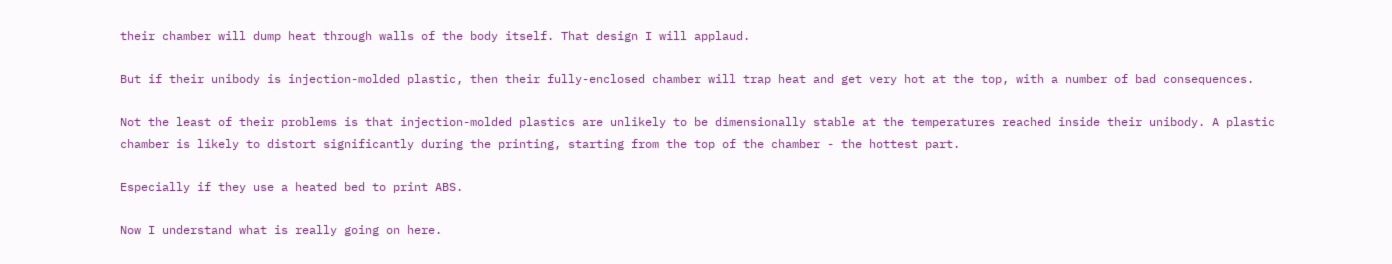their chamber will dump heat through walls of the body itself. That design I will applaud.

But if their unibody is injection-molded plastic, then their fully-enclosed chamber will trap heat and get very hot at the top, with a number of bad consequences.

Not the least of their problems is that injection-molded plastics are unlikely to be dimensionally stable at the temperatures reached inside their unibody. A plastic chamber is likely to distort significantly during the printing, starting from the top of the chamber - the hottest part.

Especially if they use a heated bed to print ABS.

Now I understand what is really going on here.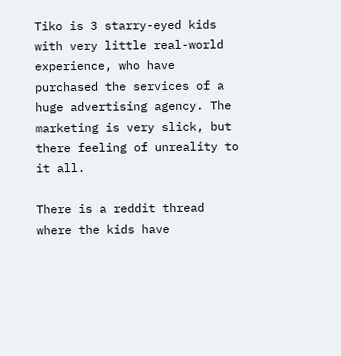Tiko is 3 starry-eyed kids with very little real-world experience, who have purchased the services of a huge advertising agency. The marketing is very slick, but there feeling of unreality to it all.

There is a reddit thread where the kids have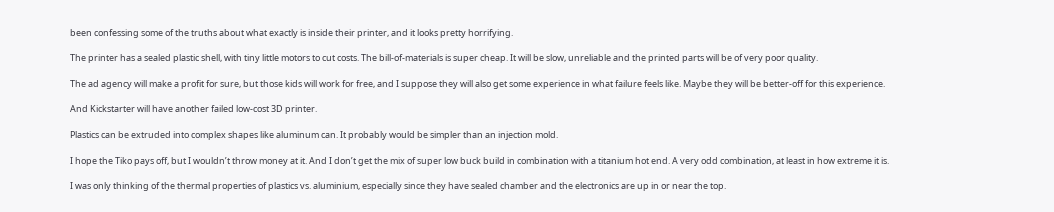been confessing some of the truths about what exactly is inside their printer, and it looks pretty horrifying.

The printer has a sealed plastic shell, with tiny little motors to cut costs. The bill-of-materials is super cheap. It will be slow, unreliable and the printed parts will be of very poor quality.

The ad agency will make a profit for sure, but those kids will work for free, and I suppose they will also get some experience in what failure feels like. Maybe they will be better-off for this experience.

And Kickstarter will have another failed low-cost 3D printer.

Plastics can be extruded into complex shapes like aluminum can. It probably would be simpler than an injection mold.

I hope the Tiko pays off, but I wouldn’t throw money at it. And I don’t get the mix of super low buck build in combination with a titanium hot end. A very odd combination, at least in how extreme it is.

I was only thinking of the thermal properties of plastics vs. aluminium, especially since they have sealed chamber and the electronics are up in or near the top.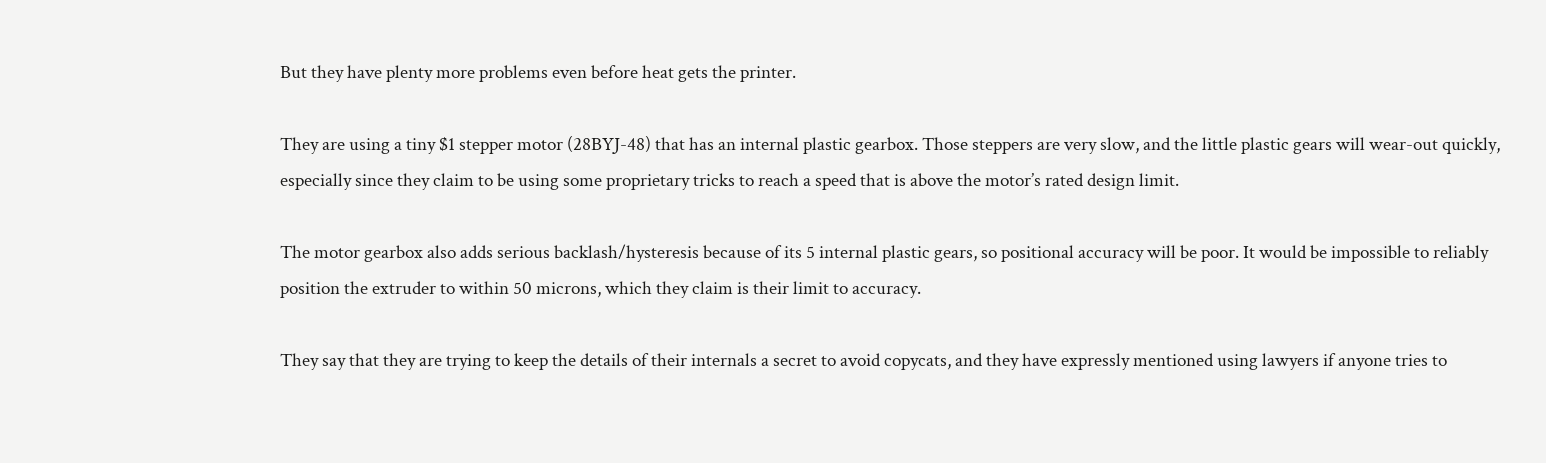But they have plenty more problems even before heat gets the printer.

They are using a tiny $1 stepper motor (28BYJ-48) that has an internal plastic gearbox. Those steppers are very slow, and the little plastic gears will wear-out quickly, especially since they claim to be using some proprietary tricks to reach a speed that is above the motor’s rated design limit.

The motor gearbox also adds serious backlash/hysteresis because of its 5 internal plastic gears, so positional accuracy will be poor. It would be impossible to reliably position the extruder to within 50 microns, which they claim is their limit to accuracy.

They say that they are trying to keep the details of their internals a secret to avoid copycats, and they have expressly mentioned using lawyers if anyone tries to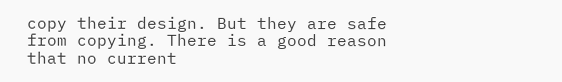copy their design. But they are safe from copying. There is a good reason that no current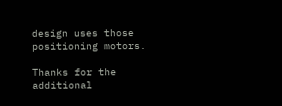design uses those positioning motors.

Thanks for the additional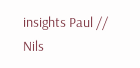insights Paul // Nils